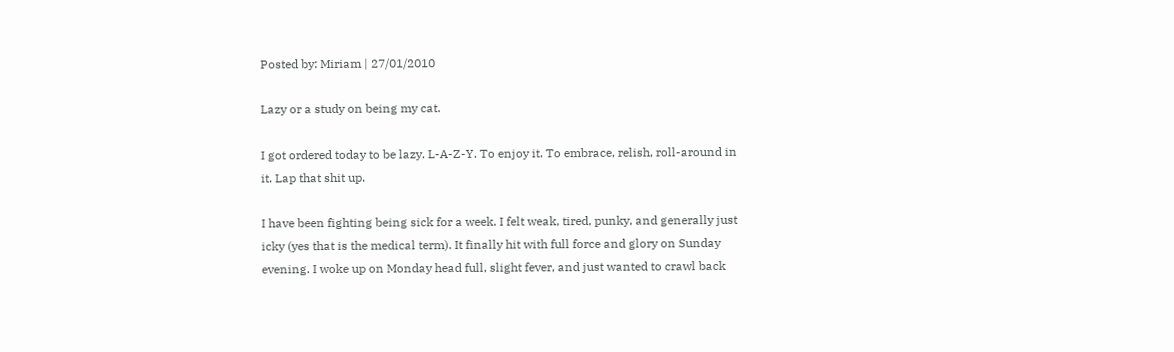Posted by: Miriam | 27/01/2010

Lazy or a study on being my cat.

I got ordered today to be lazy. L-A-Z-Y. To enjoy it. To embrace, relish, roll-around in it. Lap that shit up.

I have been fighting being sick for a week. I felt weak, tired, punky, and generally just icky (yes that is the medical term). It finally hit with full force and glory on Sunday evening. I woke up on Monday head full, slight fever, and just wanted to crawl back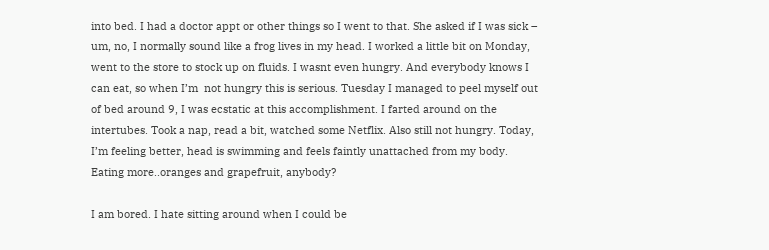into bed. I had a doctor appt or other things so I went to that. She asked if I was sick – um, no, I normally sound like a frog lives in my head. I worked a little bit on Monday, went to the store to stock up on fluids. I wasnt even hungry. And everybody knows I can eat, so when I’m  not hungry this is serious. Tuesday I managed to peel myself out of bed around 9, I was ecstatic at this accomplishment. I farted around on the intertubes. Took a nap, read a bit, watched some Netflix. Also still not hungry. Today, I’m feeling better, head is swimming and feels faintly unattached from my body. Eating more..oranges and grapefruit, anybody?

I am bored. I hate sitting around when I could be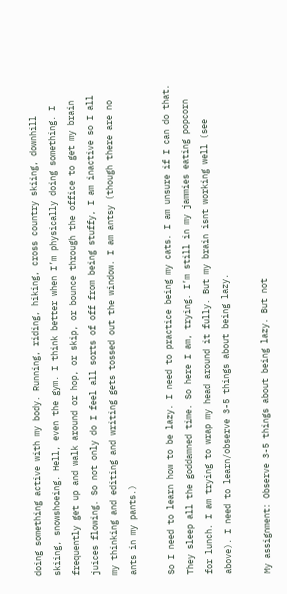doing something active with my body. Running, riding, hiking, cross country skiing, downhill skiing, snowshoeing. Hell, even the gym. I think better when I’m physically doing something. I frequently get up and walk around or hop, or skip, or bounce through the office to get my brain juices flowing. So not only do I feel all sorts of off from being stuffy, I am inactive so I all my thinking and editing and writing gets tossed out the window. I am antsy (though there are no ants in my pants.)

So I need to learn how to be lazy. I need to practice being my cats. I am unsure if I can do that. They sleep all the goddamned time. So here I am, trying. I’m still in my jammies eating popcorn for lunch. I am trying to wrap my head around it fully. But my brain isnt working well (see above). I need to learn/observe 3-5 things about being lazy.

My assignment: Observe 3-5 things about being lazy. But not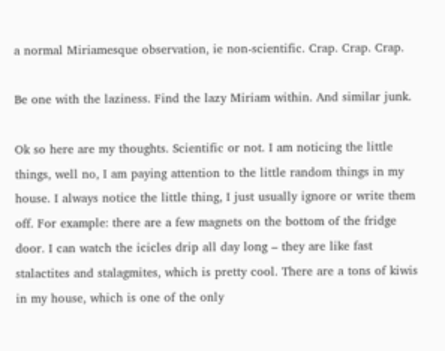a normal Miriamesque observation, ie non-scientific. Crap. Crap. Crap.

Be one with the laziness. Find the lazy Miriam within. And similar junk.

Ok so here are my thoughts. Scientific or not. I am noticing the little things, well no, I am paying attention to the little random things in my house. I always notice the little thing, I just usually ignore or write them off. For example: there are a few magnets on the bottom of the fridge door. I can watch the icicles drip all day long – they are like fast stalactites and stalagmites, which is pretty cool. There are a tons of kiwis in my house, which is one of the only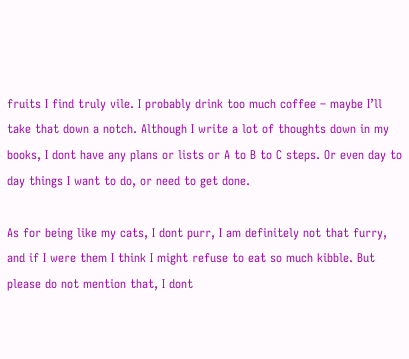fruits I find truly vile. I probably drink too much coffee – maybe I’ll take that down a notch. Although I write a lot of thoughts down in my books, I dont have any plans or lists or A to B to C steps. Or even day to day things I want to do, or need to get done.

As for being like my cats, I dont purr, I am definitely not that furry, and if I were them I think I might refuse to eat so much kibble. But please do not mention that, I dont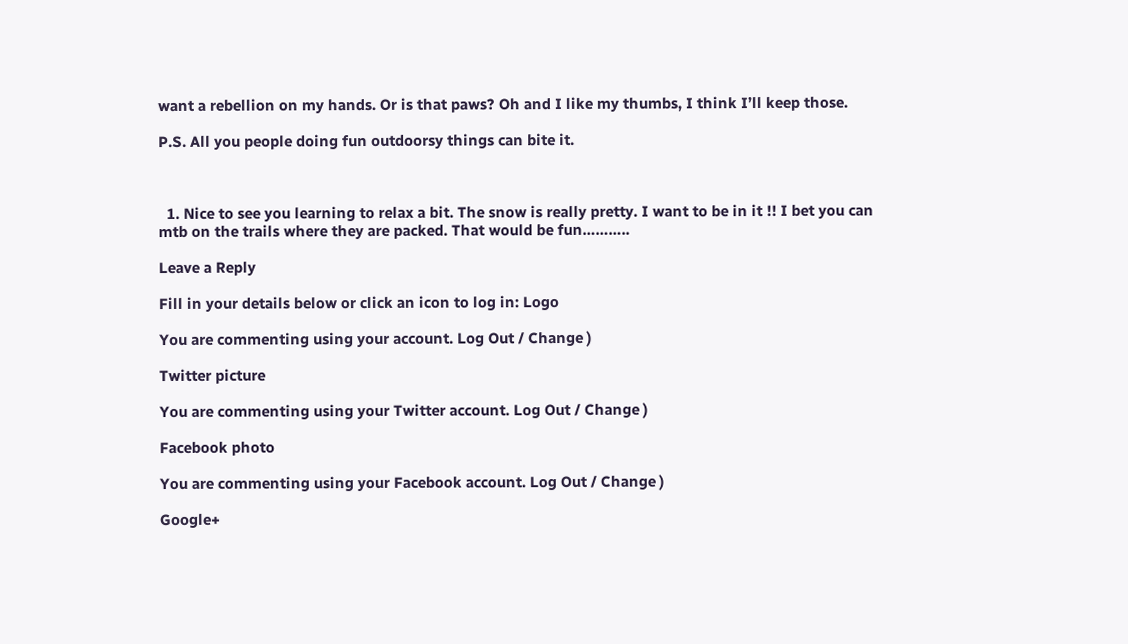want a rebellion on my hands. Or is that paws? Oh and I like my thumbs, I think I’ll keep those.

P.S. All you people doing fun outdoorsy things can bite it.



  1. Nice to see you learning to relax a bit. The snow is really pretty. I want to be in it !! I bet you can mtb on the trails where they are packed. That would be fun………..

Leave a Reply

Fill in your details below or click an icon to log in: Logo

You are commenting using your account. Log Out / Change )

Twitter picture

You are commenting using your Twitter account. Log Out / Change )

Facebook photo

You are commenting using your Facebook account. Log Out / Change )

Google+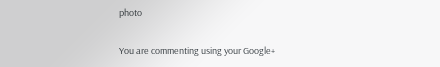photo

You are commenting using your Google+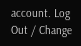account. Log Out / Change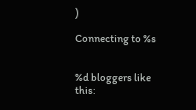)

Connecting to %s


%d bloggers like this: